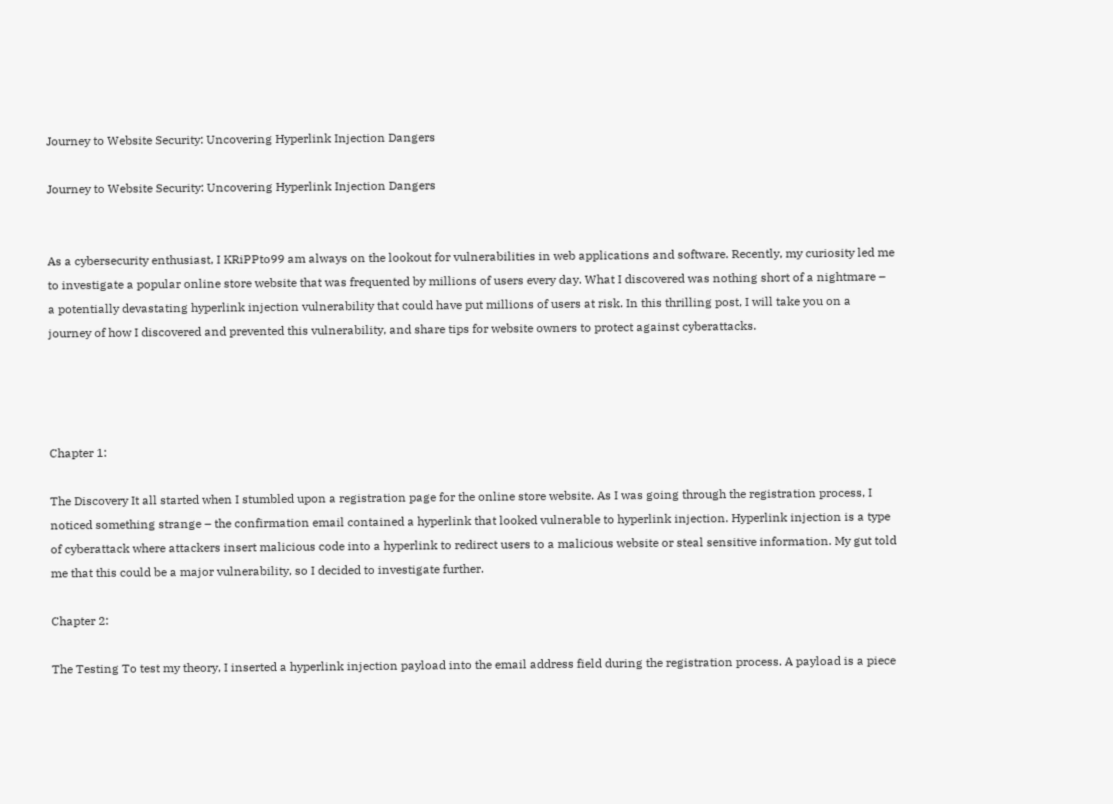Journey to Website Security: Uncovering Hyperlink Injection Dangers

Journey to Website Security: Uncovering Hyperlink Injection Dangers


As a cybersecurity enthusiast, I KRiPPto99 am always on the lookout for vulnerabilities in web applications and software. Recently, my curiosity led me to investigate a popular online store website that was frequented by millions of users every day. What I discovered was nothing short of a nightmare – a potentially devastating hyperlink injection vulnerability that could have put millions of users at risk. In this thrilling post, I will take you on a journey of how I discovered and prevented this vulnerability, and share tips for website owners to protect against cyberattacks.




Chapter 1:

The Discovery It all started when I stumbled upon a registration page for the online store website. As I was going through the registration process, I noticed something strange – the confirmation email contained a hyperlink that looked vulnerable to hyperlink injection. Hyperlink injection is a type of cyberattack where attackers insert malicious code into a hyperlink to redirect users to a malicious website or steal sensitive information. My gut told me that this could be a major vulnerability, so I decided to investigate further.

Chapter 2:

The Testing To test my theory, I inserted a hyperlink injection payload into the email address field during the registration process. A payload is a piece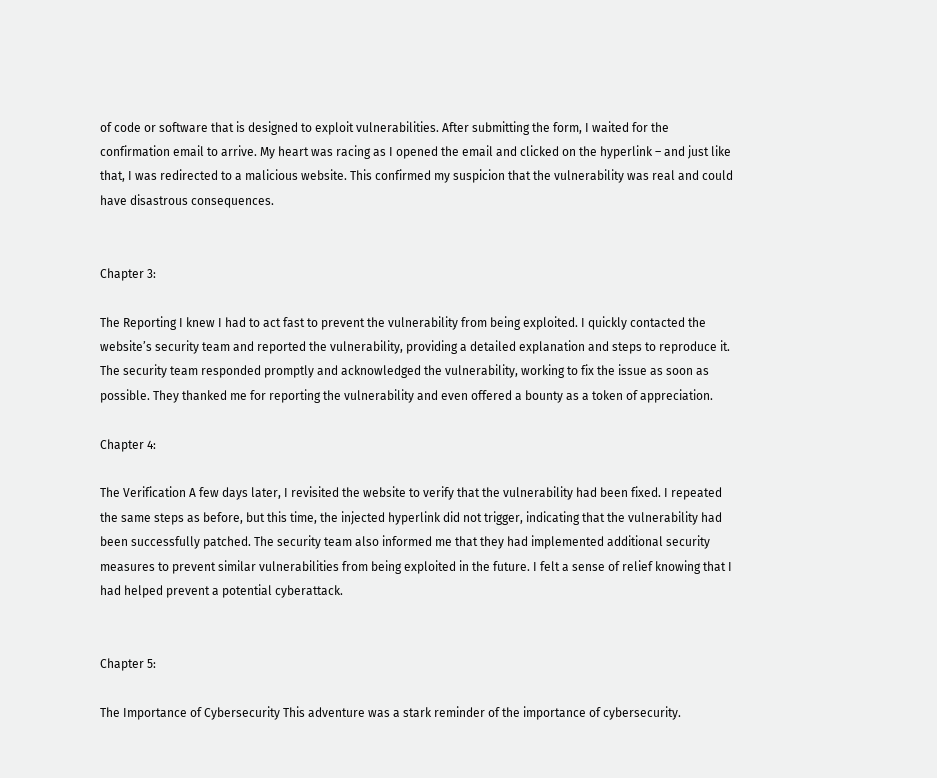of code or software that is designed to exploit vulnerabilities. After submitting the form, I waited for the confirmation email to arrive. My heart was racing as I opened the email and clicked on the hyperlink – and just like that, I was redirected to a malicious website. This confirmed my suspicion that the vulnerability was real and could have disastrous consequences.


Chapter 3:

The Reporting I knew I had to act fast to prevent the vulnerability from being exploited. I quickly contacted the website’s security team and reported the vulnerability, providing a detailed explanation and steps to reproduce it. The security team responded promptly and acknowledged the vulnerability, working to fix the issue as soon as possible. They thanked me for reporting the vulnerability and even offered a bounty as a token of appreciation.

Chapter 4:

The Verification A few days later, I revisited the website to verify that the vulnerability had been fixed. I repeated the same steps as before, but this time, the injected hyperlink did not trigger, indicating that the vulnerability had been successfully patched. The security team also informed me that they had implemented additional security measures to prevent similar vulnerabilities from being exploited in the future. I felt a sense of relief knowing that I had helped prevent a potential cyberattack.


Chapter 5:

The Importance of Cybersecurity This adventure was a stark reminder of the importance of cybersecurity.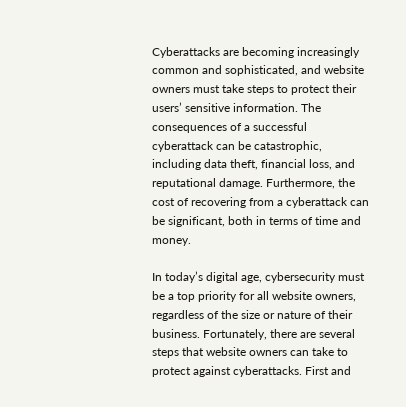Cyberattacks are becoming increasingly common and sophisticated, and website owners must take steps to protect their users’ sensitive information. The consequences of a successful cyberattack can be catastrophic, including data theft, financial loss, and reputational damage. Furthermore, the cost of recovering from a cyberattack can be significant, both in terms of time and money.

In today’s digital age, cybersecurity must be a top priority for all website owners, regardless of the size or nature of their business. Fortunately, there are several steps that website owners can take to protect against cyberattacks. First and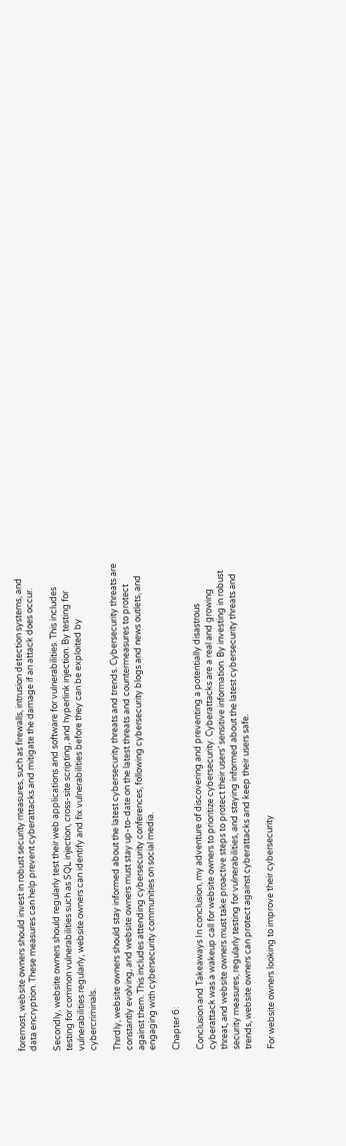foremost, website owners should invest in robust security measures, such as firewalls, intrusion detection systems, and data encryption. These measures can help prevent cyberattacks and mitigate the damage if an attack does occur.

Secondly, website owners should regularly test their web applications and software for vulnerabilities. This includes testing for common vulnerabilities such as SQL injection, cross-site scripting, and hyperlink injection. By testing for vulnerabilities regularly, website owners can identify and fix vulnerabilities before they can be exploited by cybercriminals.

Thirdly, website owners should stay informed about the latest cybersecurity threats and trends. Cybersecurity threats are constantly evolving, and website owners must stay up-to-date on the latest threats and countermeasures to protect against them. This includes attending cybersecurity conferences, following cybersecurity blogs and news outlets, and engaging with cybersecurity communities on social media.

Chapter 6:

Conclusion and Takeaways In conclusion, my adventure of discovering and preventing a potentially disastrous cyberattack was a wakeup call for website owners to prioritize cybersecurity. Cyberattacks are a real and growing threat, and website owners must take proactive steps to protect their users’ sensitive information. By investing in robust security measures, regularly testing for vulnerabilities, and staying informed about the latest cybersecurity threats and trends, website owners can protect against cyberattacks and keep their users safe.

For website owners looking to improve their cybersecurity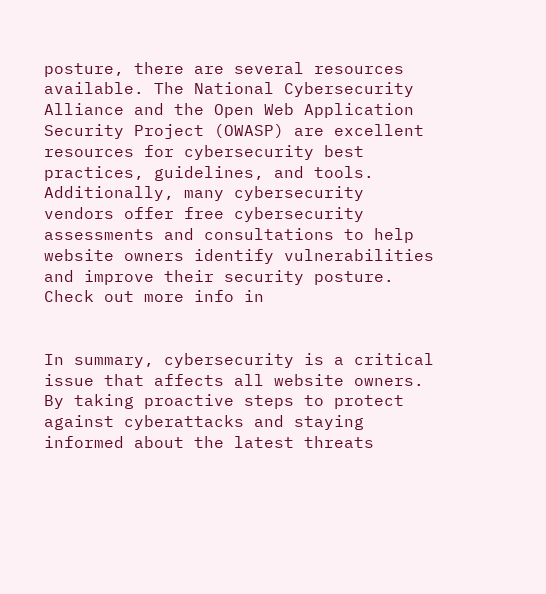posture, there are several resources available. The National Cybersecurity Alliance and the Open Web Application Security Project (OWASP) are excellent resources for cybersecurity best practices, guidelines, and tools. Additionally, many cybersecurity vendors offer free cybersecurity assessments and consultations to help website owners identify vulnerabilities and improve their security posture. Check out more info in


In summary, cybersecurity is a critical issue that affects all website owners. By taking proactive steps to protect against cyberattacks and staying informed about the latest threats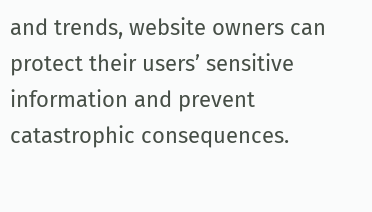and trends, website owners can protect their users’ sensitive information and prevent catastrophic consequences.